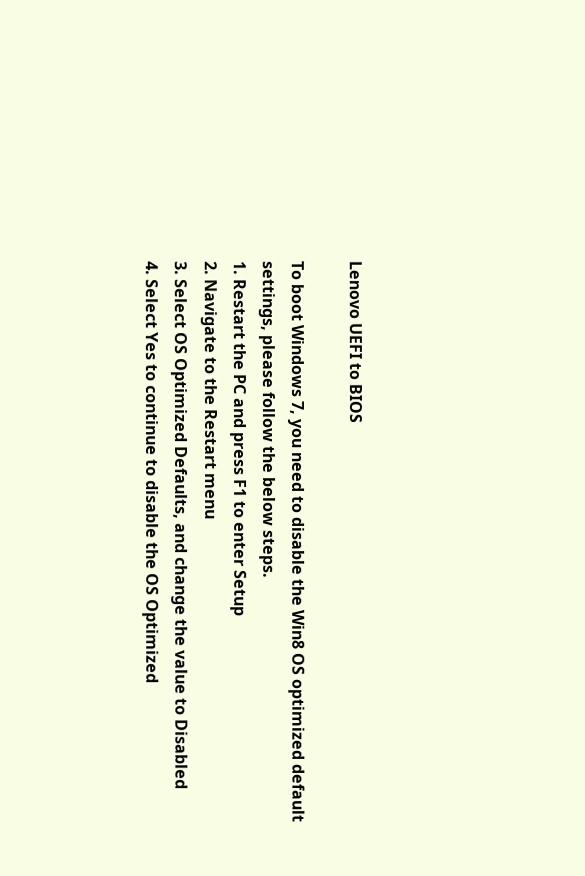Lenovo UEFI to BIOS

To boot Windows 7, you need to disable the Win8 OS optimized default settings, please follow the below steps.
1. Restart the PC and press F1 to enter Setup
2. Navigate to the Restart menu
3. Select OS Optimized Defaults, and change the value to Disabled
4. Select Yes to continue to disable the OS Optimized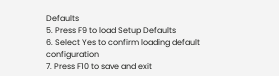Defaults
5. Press F9 to load Setup Defaults
6. Select Yes to confirm loading default configuration
7. Press F10 to save and exit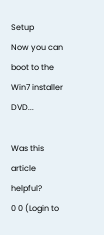Setup
Now you can boot to the Win7 installer DVD...

Was this article helpful?
0 0 (Login to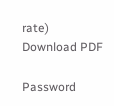rate)
Download PDF

Password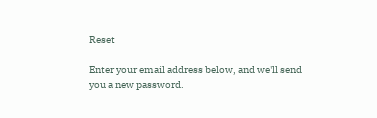Reset

Enter your email address below, and we'll send you a new password.